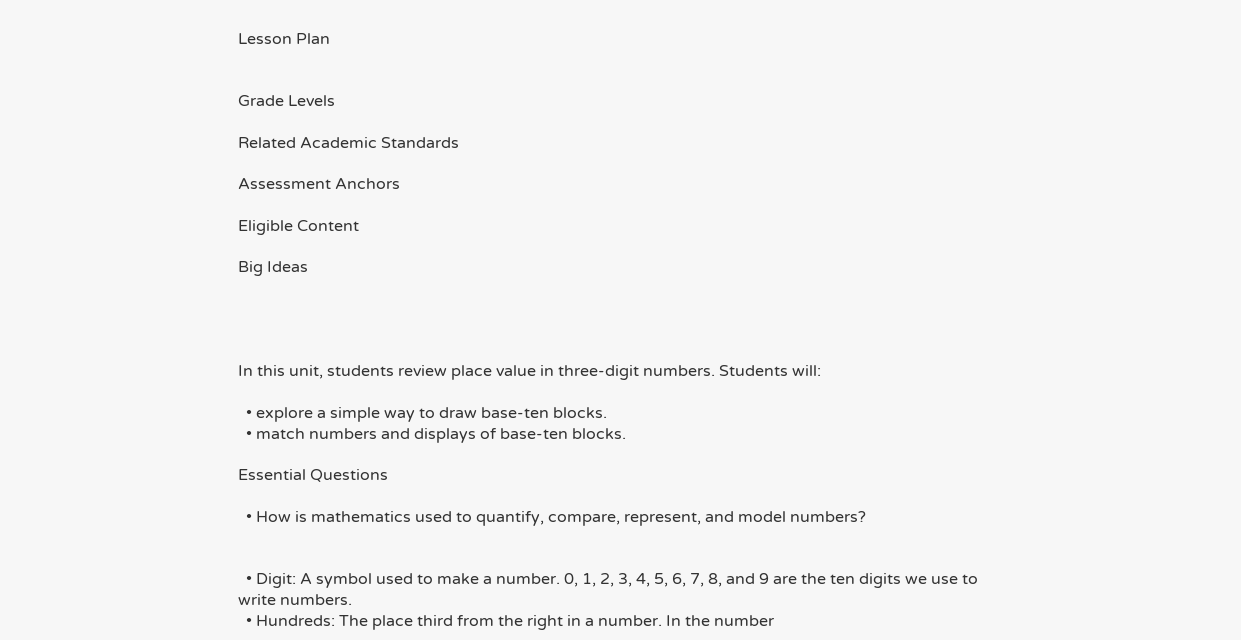Lesson Plan


Grade Levels

Related Academic Standards

Assessment Anchors

Eligible Content

Big Ideas




In this unit, students review place value in three-digit numbers. Students will:

  • explore a simple way to draw base-ten blocks.
  • match numbers and displays of base-ten blocks.

Essential Questions

  • How is mathematics used to quantify, compare, represent, and model numbers?


  • Digit: A symbol used to make a number. 0, 1, 2, 3, 4, 5, 6, 7, 8, and 9 are the ten digits we use to write numbers.
  • Hundreds: The place third from the right in a number. In the number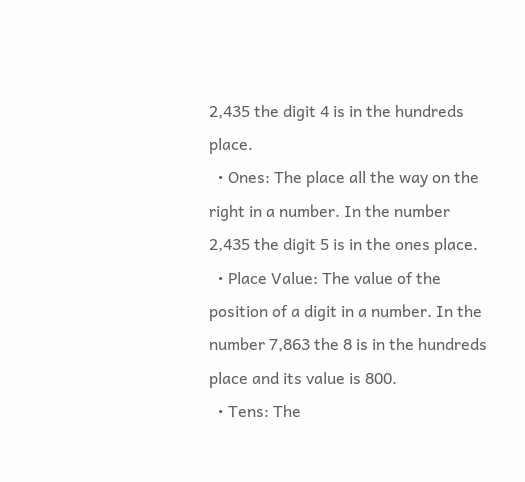2,435 the digit 4 is in the hundreds place.
  • Ones: The place all the way on the right in a number. In the number 2,435 the digit 5 is in the ones place.
  • Place Value: The value of the position of a digit in a number. In the number 7,863 the 8 is in the hundreds place and its value is 800.
  • Tens: The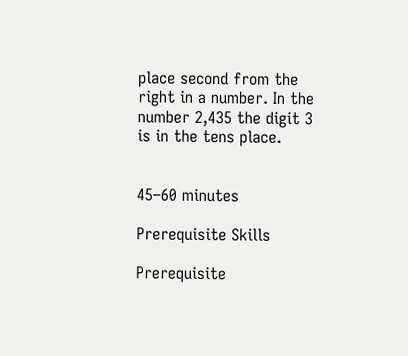place second from the right in a number. In the number 2,435 the digit 3 is in the tens place.


45–60 minutes

Prerequisite Skills

Prerequisite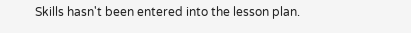Skills hasn't been entered into the lesson plan.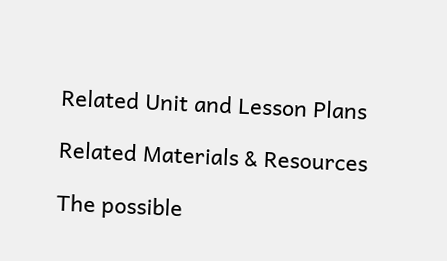Related Unit and Lesson Plans

Related Materials & Resources

The possible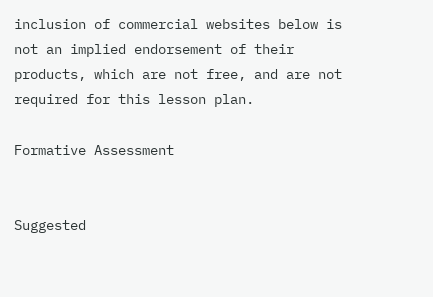inclusion of commercial websites below is not an implied endorsement of their products, which are not free, and are not required for this lesson plan.

Formative Assessment


Suggested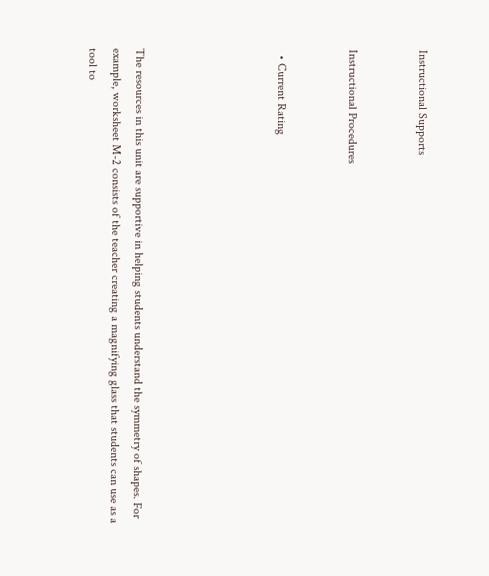Instructional Supports


Instructional Procedures


  • Current Rating





The resources in this unit are supportive in helping students understand the symmetry of shapes. For example, worksheet M-2 consists of the teacher creating a magnifying glass that students can use as a tool to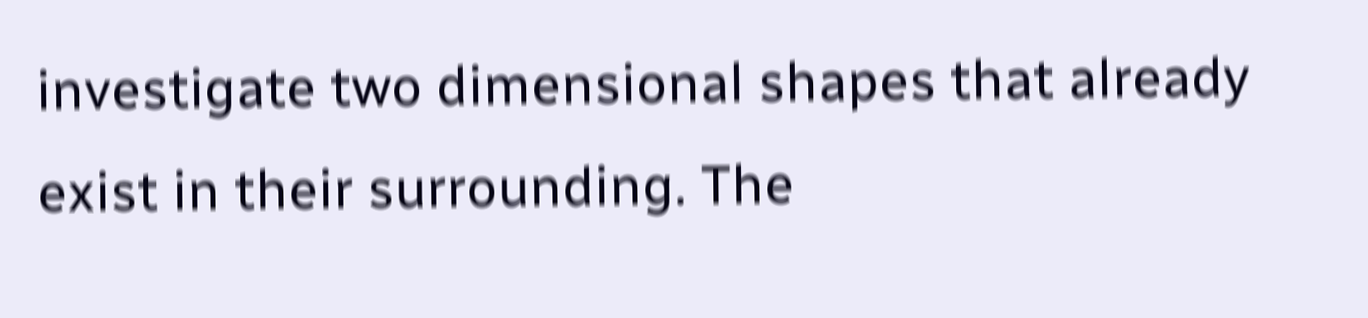investigate two dimensional shapes that already exist in their surrounding. The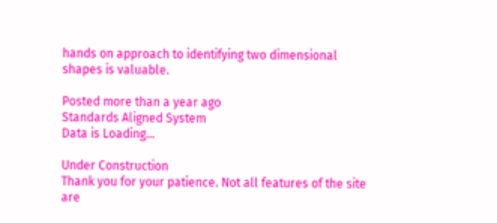hands on approach to identifying two dimensional shapes is valuable.

Posted more than a year ago
Standards Aligned System
Data is Loading...

Under Construction
Thank you for your patience. Not all features of the site are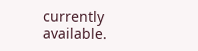currently available.